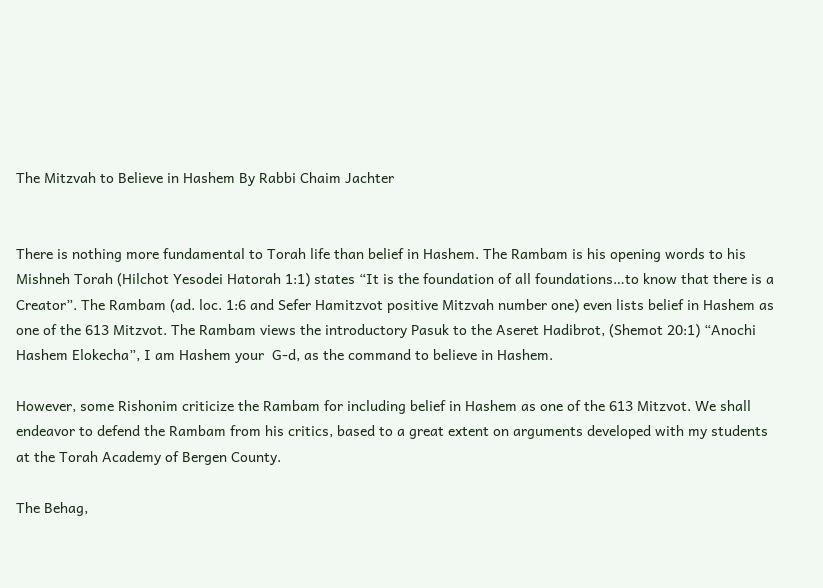The Mitzvah to Believe in Hashem By Rabbi Chaim Jachter


There is nothing more fundamental to Torah life than belief in Hashem. The Rambam is his opening words to his Mishneh Torah (Hilchot Yesodei Hatorah 1:1) states “It is the foundation of all foundations…to know that there is a Creator”. The Rambam (ad. loc. 1:6 and Sefer Hamitzvot positive Mitzvah number one) even lists belief in Hashem as one of the 613 Mitzvot. The Rambam views the introductory Pasuk to the Aseret Hadibrot, (Shemot 20:1) “Anochi Hashem Elokecha”, I am Hashem your  G-d, as the command to believe in Hashem.

However, some Rishonim criticize the Rambam for including belief in Hashem as one of the 613 Mitzvot. We shall endeavor to defend the Rambam from his critics, based to a great extent on arguments developed with my students at the Torah Academy of Bergen County.

The Behag,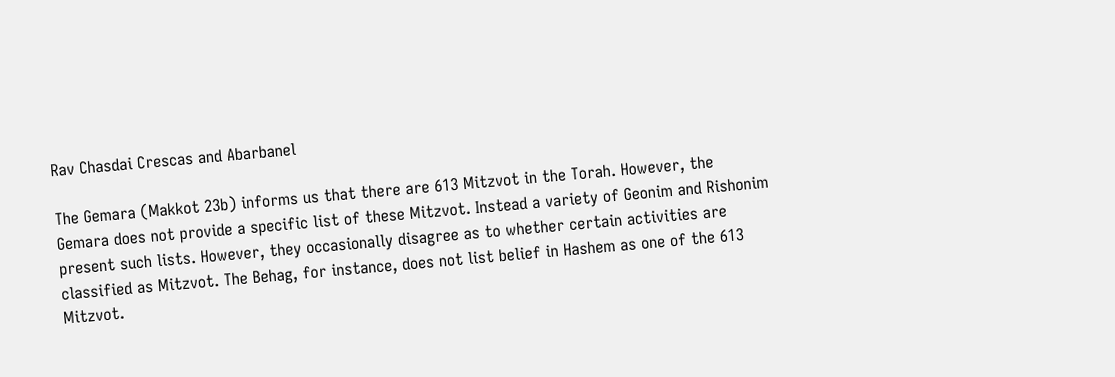Rav Chasdai Crescas and Abarbanel

The Gemara (Makkot 23b) informs us that there are 613 Mitzvot in the Torah. However, the Gemara does not provide a specific list of these Mitzvot. Instead a variety of Geonim and Rishonim present such lists. However, they occasionally disagree as to whether certain activities are classified as Mitzvot. The Behag, for instance, does not list belief in Hashem as one of the 613 Mitzvot.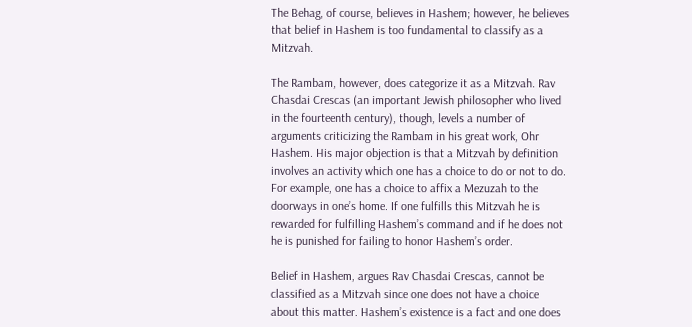The Behag, of course, believes in Hashem; however, he believes that belief in Hashem is too fundamental to classify as a Mitzvah.

The Rambam, however, does categorize it as a Mitzvah. Rav Chasdai Crescas (an important Jewish philosopher who lived in the fourteenth century), though, levels a number of arguments criticizing the Rambam in his great work, Ohr Hashem. His major objection is that a Mitzvah by definition involves an activity which one has a choice to do or not to do. For example, one has a choice to affix a Mezuzah to the doorways in one’s home. If one fulfills this Mitzvah he is rewarded for fulfilling Hashem’s command and if he does not he is punished for failing to honor Hashem’s order.

Belief in Hashem, argues Rav Chasdai Crescas, cannot be classified as a Mitzvah since one does not have a choice about this matter. Hashem’s existence is a fact and one does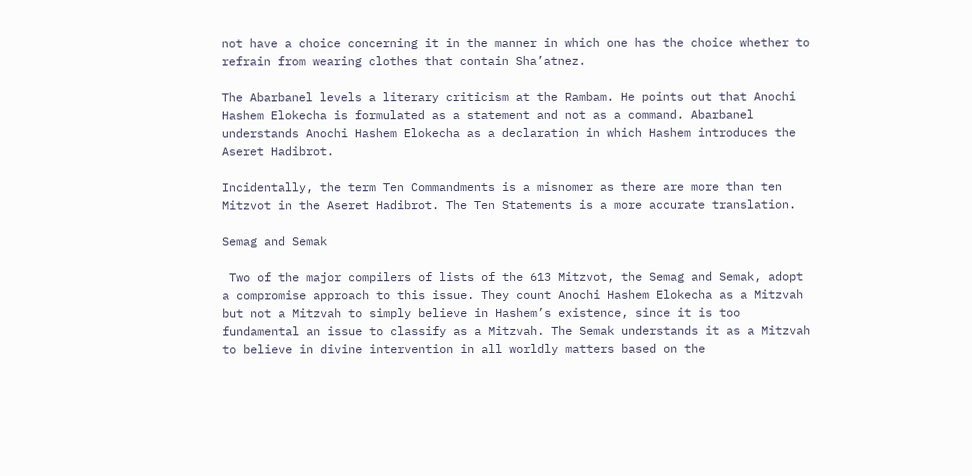not have a choice concerning it in the manner in which one has the choice whether to refrain from wearing clothes that contain Sha’atnez.

The Abarbanel levels a literary criticism at the Rambam. He points out that Anochi Hashem Elokecha is formulated as a statement and not as a command. Abarbanel understands Anochi Hashem Elokecha as a declaration in which Hashem introduces the Aseret Hadibrot.

Incidentally, the term Ten Commandments is a misnomer as there are more than ten Mitzvot in the Aseret Hadibrot. The Ten Statements is a more accurate translation.

Semag and Semak

 Two of the major compilers of lists of the 613 Mitzvot, the Semag and Semak, adopt a compromise approach to this issue. They count Anochi Hashem Elokecha as a Mitzvah but not a Mitzvah to simply believe in Hashem’s existence, since it is too fundamental an issue to classify as a Mitzvah. The Semak understands it as a Mitzvah to believe in divine intervention in all worldly matters based on the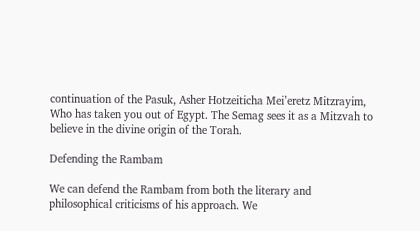continuation of the Pasuk, Asher Hotzeiticha Mei’eretz Mitzrayim, Who has taken you out of Egypt. The Semag sees it as a Mitzvah to believe in the divine origin of the Torah.

Defending the Rambam

We can defend the Rambam from both the literary and philosophical criticisms of his approach. We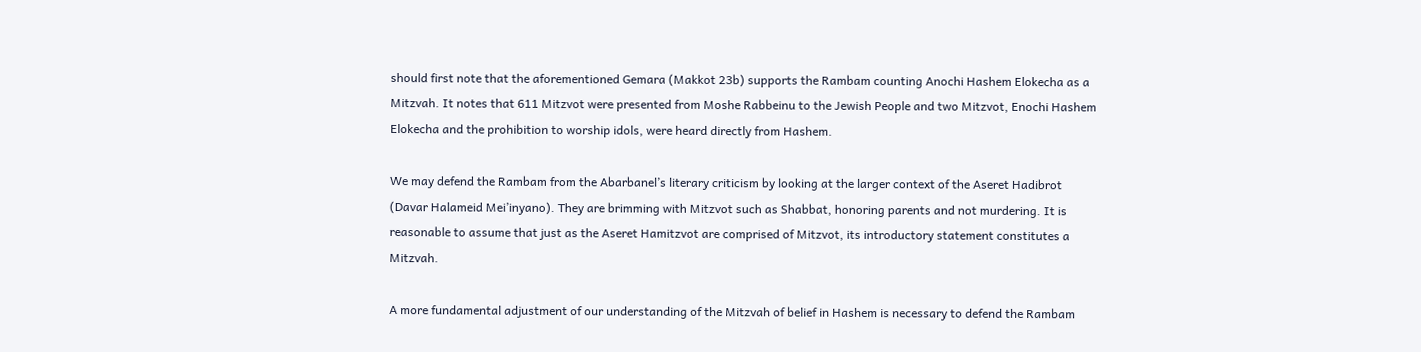should first note that the aforementioned Gemara (Makkot 23b) supports the Rambam counting Anochi Hashem Elokecha as a Mitzvah. It notes that 611 Mitzvot were presented from Moshe Rabbeinu to the Jewish People and two Mitzvot, Enochi Hashem Elokecha and the prohibition to worship idols, were heard directly from Hashem.

We may defend the Rambam from the Abarbanel’s literary criticism by looking at the larger context of the Aseret Hadibrot (Davar Halameid Mei’inyano). They are brimming with Mitzvot such as Shabbat, honoring parents and not murdering. It is reasonable to assume that just as the Aseret Hamitzvot are comprised of Mitzvot, its introductory statement constitutes a Mitzvah.

A more fundamental adjustment of our understanding of the Mitzvah of belief in Hashem is necessary to defend the Rambam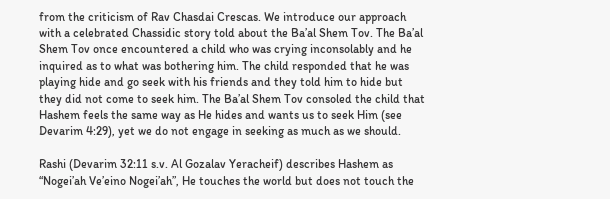from the criticism of Rav Chasdai Crescas. We introduce our approach with a celebrated Chassidic story told about the Ba’al Shem Tov. The Ba’al Shem Tov once encountered a child who was crying inconsolably and he inquired as to what was bothering him. The child responded that he was playing hide and go seek with his friends and they told him to hide but they did not come to seek him. The Ba’al Shem Tov consoled the child that Hashem feels the same way as He hides and wants us to seek Him (see Devarim 4:29), yet we do not engage in seeking as much as we should.

Rashi (Devarim 32:11 s.v. Al Gozalav Yeracheif) describes Hashem as “Nogei’ah Ve’eino Nogei’ah”, He touches the world but does not touch the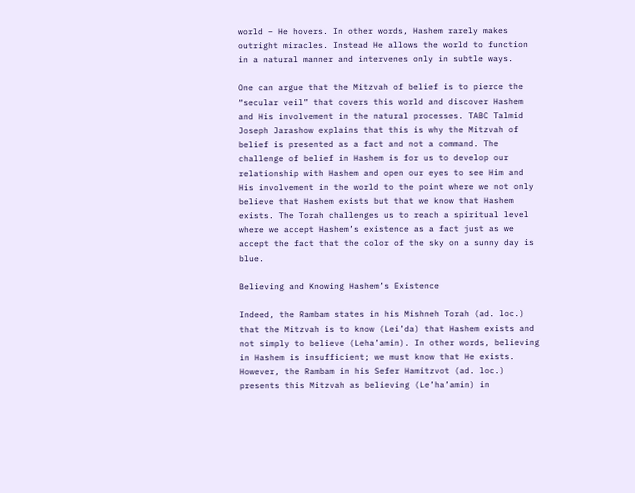world – He hovers. In other words, Hashem rarely makes outright miracles. Instead He allows the world to function in a natural manner and intervenes only in subtle ways.

One can argue that the Mitzvah of belief is to pierce the “secular veil” that covers this world and discover Hashem and His involvement in the natural processes. TABC Talmid Joseph Jarashow explains that this is why the Mitzvah of belief is presented as a fact and not a command. The challenge of belief in Hashem is for us to develop our relationship with Hashem and open our eyes to see Him and His involvement in the world to the point where we not only believe that Hashem exists but that we know that Hashem exists. The Torah challenges us to reach a spiritual level where we accept Hashem’s existence as a fact just as we accept the fact that the color of the sky on a sunny day is blue.

Believing and Knowing Hashem’s Existence

Indeed, the Rambam states in his Mishneh Torah (ad. loc.) that the Mitzvah is to know (Lei’da) that Hashem exists and not simply to believe (Leha’amin). In other words, believing in Hashem is insufficient; we must know that He exists. However, the Rambam in his Sefer Hamitzvot (ad. loc.) presents this Mitzvah as believing (Le’ha’amin) in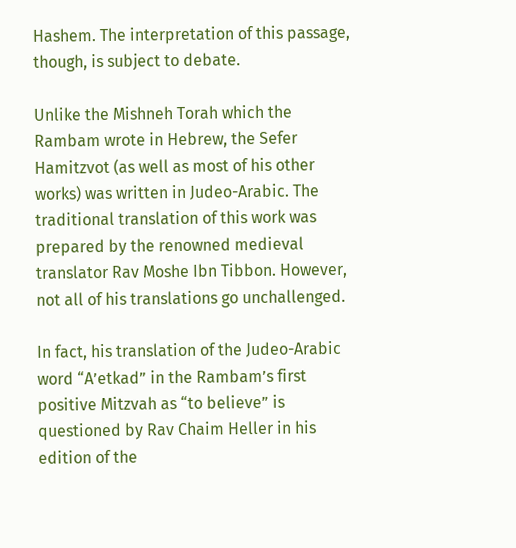Hashem. The interpretation of this passage, though, is subject to debate.

Unlike the Mishneh Torah which the Rambam wrote in Hebrew, the Sefer Hamitzvot (as well as most of his other works) was written in Judeo-Arabic. The traditional translation of this work was prepared by the renowned medieval translator Rav Moshe Ibn Tibbon. However, not all of his translations go unchallenged.

In fact, his translation of the Judeo-Arabic word “A’etkad” in the Rambam’s first positive Mitzvah as “to believe” is questioned by Rav Chaim Heller in his edition of the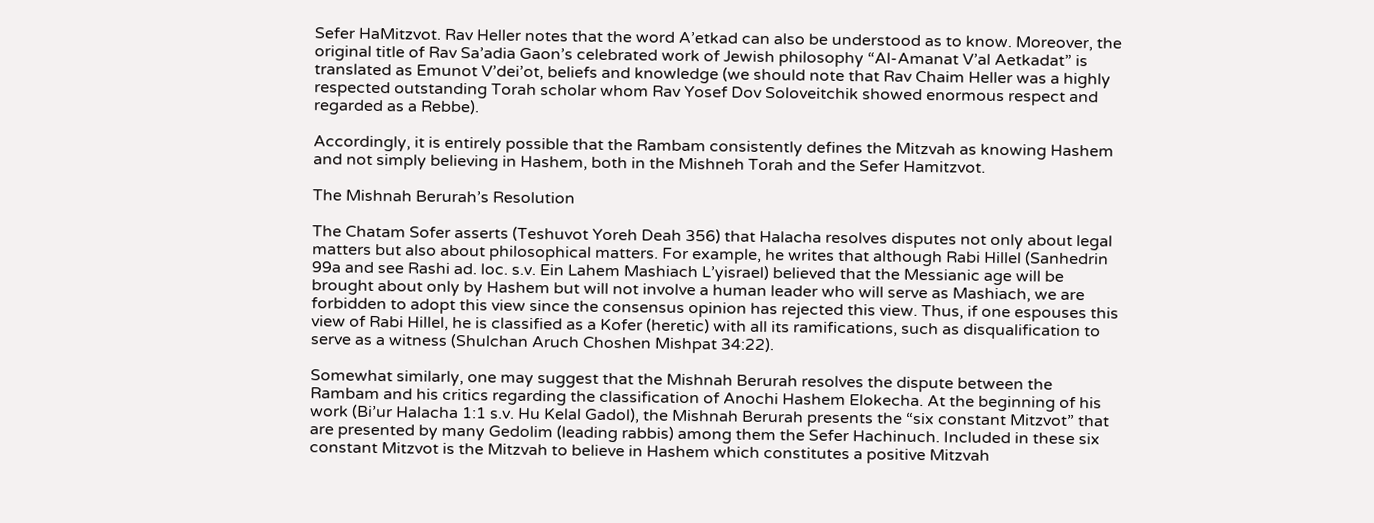Sefer HaMitzvot. Rav Heller notes that the word A’etkad can also be understood as to know. Moreover, the original title of Rav Sa’adia Gaon’s celebrated work of Jewish philosophy “Al-Amanat V’al Aetkadat” is translated as Emunot V’dei’ot, beliefs and knowledge (we should note that Rav Chaim Heller was a highly respected outstanding Torah scholar whom Rav Yosef Dov Soloveitchik showed enormous respect and regarded as a Rebbe).

Accordingly, it is entirely possible that the Rambam consistently defines the Mitzvah as knowing Hashem and not simply believing in Hashem, both in the Mishneh Torah and the Sefer Hamitzvot.

The Mishnah Berurah’s Resolution

The Chatam Sofer asserts (Teshuvot Yoreh Deah 356) that Halacha resolves disputes not only about legal matters but also about philosophical matters. For example, he writes that although Rabi Hillel (Sanhedrin 99a and see Rashi ad. loc. s.v. Ein Lahem Mashiach L’yisrael) believed that the Messianic age will be brought about only by Hashem but will not involve a human leader who will serve as Mashiach, we are forbidden to adopt this view since the consensus opinion has rejected this view. Thus, if one espouses this view of Rabi Hillel, he is classified as a Kofer (heretic) with all its ramifications, such as disqualification to serve as a witness (Shulchan Aruch Choshen Mishpat 34:22).

Somewhat similarly, one may suggest that the Mishnah Berurah resolves the dispute between the Rambam and his critics regarding the classification of Anochi Hashem Elokecha. At the beginning of his work (Bi’ur Halacha 1:1 s.v. Hu Kelal Gadol), the Mishnah Berurah presents the “six constant Mitzvot” that are presented by many Gedolim (leading rabbis) among them the Sefer Hachinuch. Included in these six constant Mitzvot is the Mitzvah to believe in Hashem which constitutes a positive Mitzvah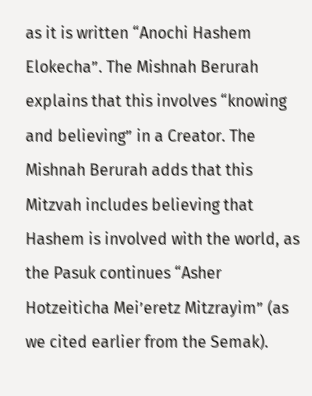as it is written “Anochi Hashem Elokecha”. The Mishnah Berurah explains that this involves “knowing and believing” in a Creator. The Mishnah Berurah adds that this Mitzvah includes believing that Hashem is involved with the world, as the Pasuk continues “Asher Hotzeiticha Mei’eretz Mitzrayim” (as we cited earlier from the Semak).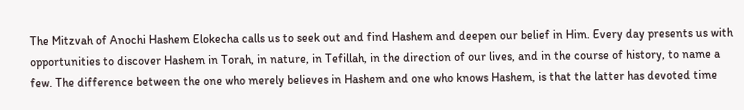The Mitzvah of Anochi Hashem Elokecha calls us to seek out and find Hashem and deepen our belief in Him. Every day presents us with opportunities to discover Hashem in Torah, in nature, in Tefillah, in the direction of our lives, and in the course of history, to name a few. The difference between the one who merely believes in Hashem and one who knows Hashem, is that the latter has devoted time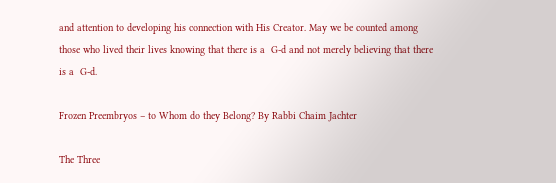and attention to developing his connection with His Creator. May we be counted among those who lived their lives knowing that there is a  G-d and not merely believing that there is a  G-d.

Frozen Preembryos – to Whom do they Belong? By Rabbi Chaim Jachter

The Three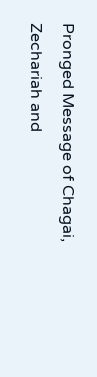Pronged Message of Chagai, Zechariah and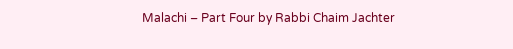Malachi – Part Four by Rabbi Chaim Jachter